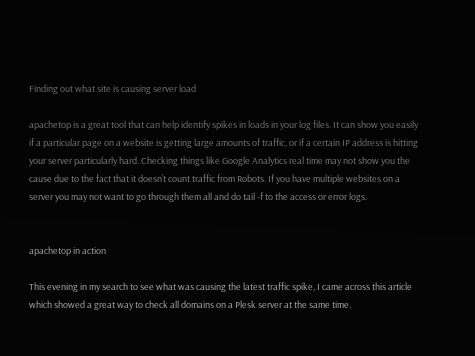Finding out what site is causing server load

apachetop is a great tool that can help identify spikes in loads in your log files. It can show you easily if a particular page on a website is getting large amounts of traffic, or if a certain IP address is hitting your server particularly hard. Checking things like Google Analytics real time may not show you the cause due to the fact that it doesn’t count traffic from Robots. If you have multiple websites on a server you may not want to go through them all and do tail -f to the access or error logs.


apachetop in action

This evening in my search to see what was causing the latest traffic spike, I came across this article which showed a great way to check all domains on a Plesk server at the same time.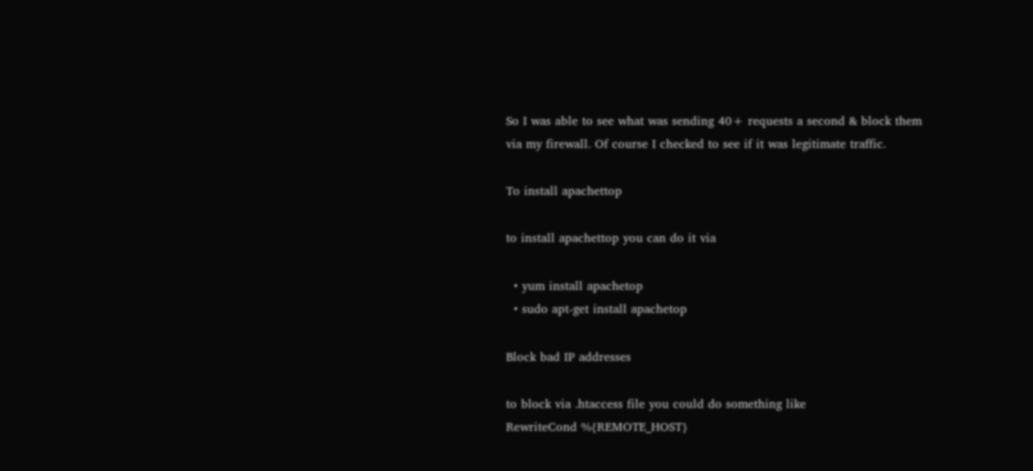So I was able to see what was sending 40+ requests a second & block them via my firewall. Of course I checked to see if it was legitimate traffic.

To install apachettop

to install apachettop you can do it via

  • yum install apachetop
  • sudo apt-get install apachetop

Block bad IP addresses

to block via .htaccess file you could do something like
RewriteCond %{REMOTE_HOST}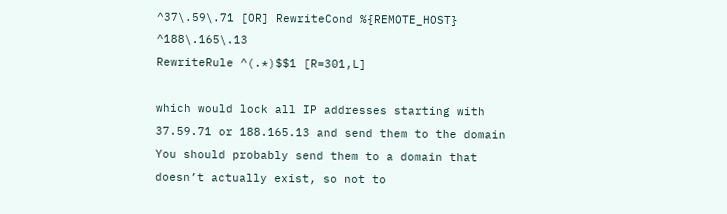^37\.59\.71 [OR] RewriteCond %{REMOTE_HOST} ^188\.165\.13
RewriteRule ^(.*)$$1 [R=301,L]

which would lock all IP addresses starting with 37.59.71 or 188.165.13 and send them to the domain You should probably send them to a domain that doesn’t actually exist, so not to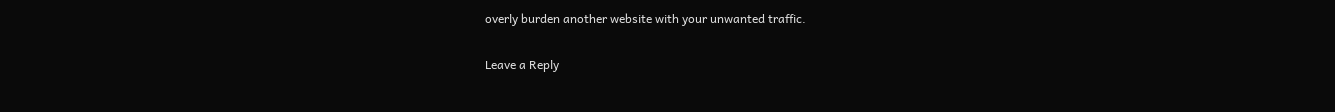overly burden another website with your unwanted traffic.

Leave a Reply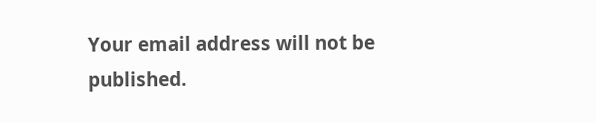Your email address will not be published.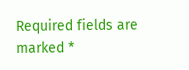Required fields are marked *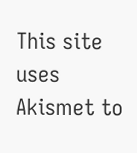This site uses Akismet to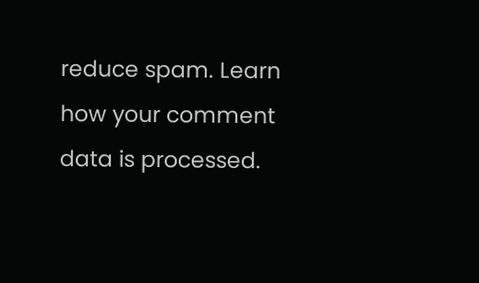reduce spam. Learn how your comment data is processed.